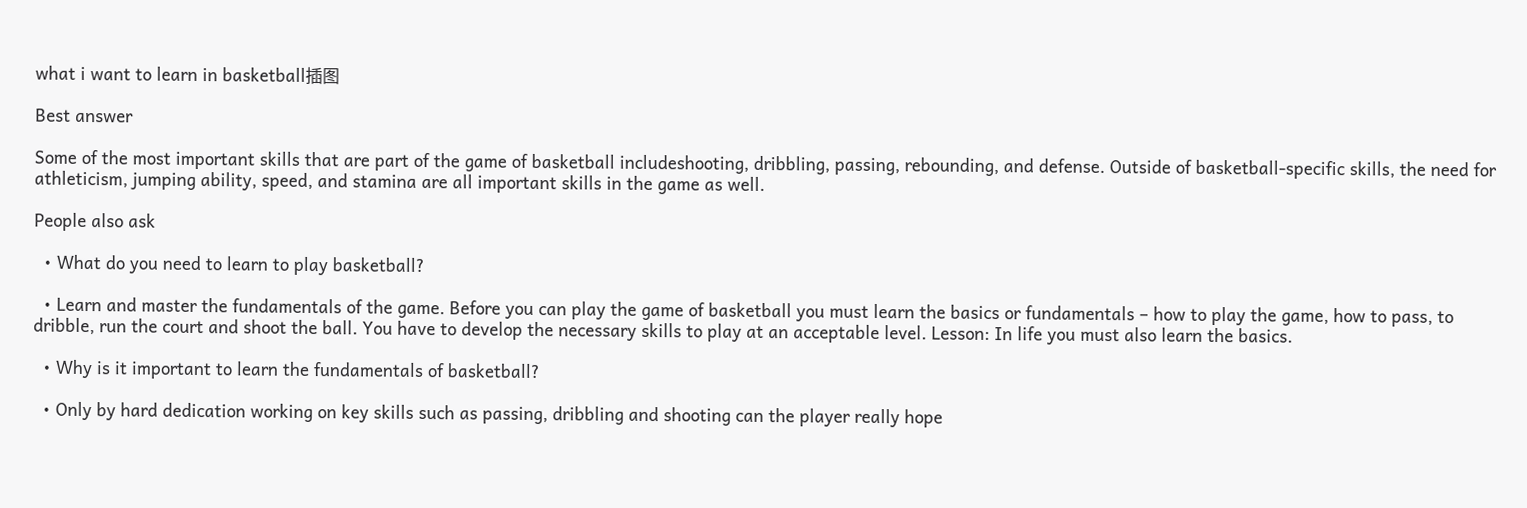what i want to learn in basketball插图

Best answer

Some of the most important skills that are part of the game of basketball includeshooting, dribbling, passing, rebounding, and defense. Outside of basketball-specific skills, the need for athleticism, jumping ability, speed, and stamina are all important skills in the game as well.

People also ask

  • What do you need to learn to play basketball?

  • Learn and master the fundamentals of the game. Before you can play the game of basketball you must learn the basics or fundamentals – how to play the game, how to pass, to dribble, run the court and shoot the ball. You have to develop the necessary skills to play at an acceptable level. Lesson: In life you must also learn the basics.

  • Why is it important to learn the fundamentals of basketball?

  • Only by hard dedication working on key skills such as passing, dribbling and shooting can the player really hope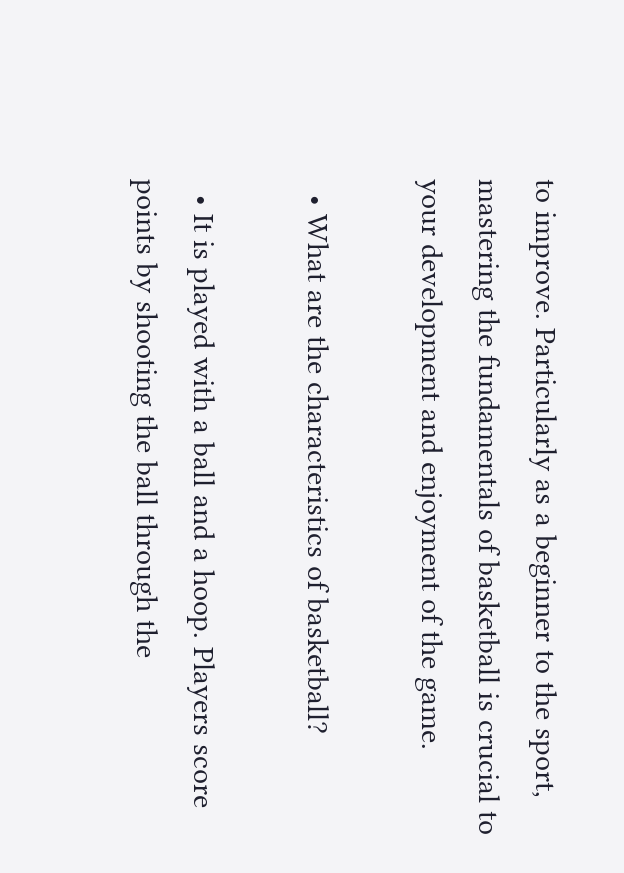to improve. Particularly as a beginner to the sport, mastering the fundamentals of basketball is crucial to your development and enjoyment of the game.

  • What are the characteristics of basketball?

  • It is played with a ball and a hoop. Players score points by shooting the ball through the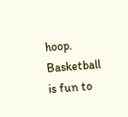hoop. Basketball is fun to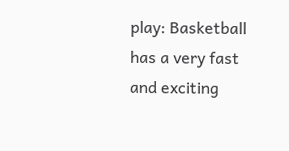play: Basketball has a very fast and exciting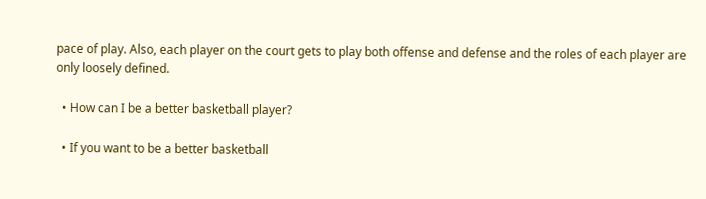pace of play. Also, each player on the court gets to play both offense and defense and the roles of each player are only loosely defined.

  • How can I be a better basketball player?

  • If you want to be a better basketball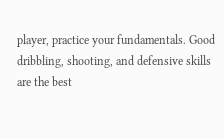player, practice your fundamentals. Good dribbling, shooting, and defensive skills are the best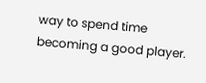way to spend time becoming a good player.